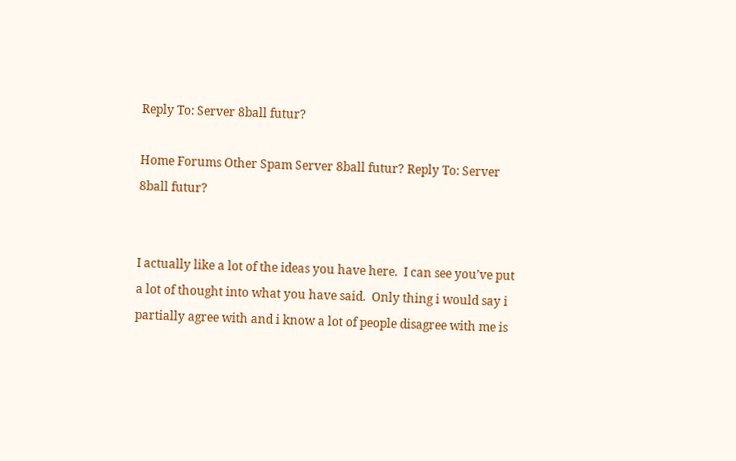Reply To: Server 8ball futur?

Home Forums Other Spam Server 8ball futur? Reply To: Server 8ball futur?


I actually like a lot of the ideas you have here.  I can see you’ve put a lot of thought into what you have said.  Only thing i would say i partially agree with and i know a lot of people disagree with me is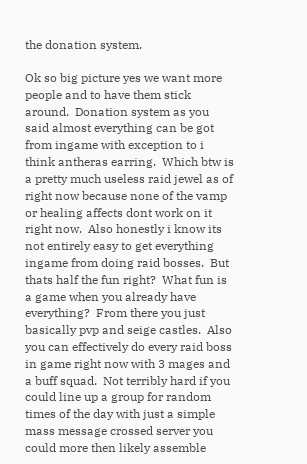the donation system.

Ok so big picture yes we want more people and to have them stick around.  Donation system as you said almost everything can be got from ingame with exception to i think antheras earring.  Which btw is a pretty much useless raid jewel as of right now because none of the vamp or healing affects dont work on it right now.  Also honestly i know its not entirely easy to get everything ingame from doing raid bosses.  But thats half the fun right?  What fun is a game when you already have everything?  From there you just basically pvp and seige castles.  Also you can effectively do every raid boss in game right now with 3 mages and a buff squad.  Not terribly hard if you could line up a group for random times of the day with just a simple mass message crossed server you could more then likely assemble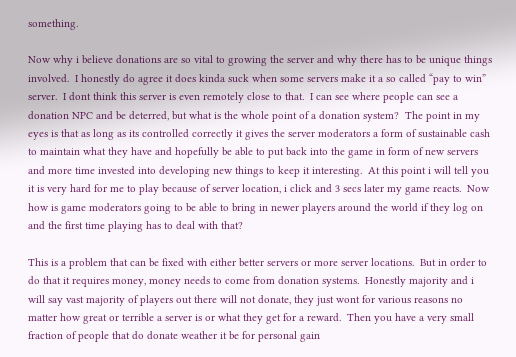something.

Now why i believe donations are so vital to growing the server and why there has to be unique things involved.  I honestly do agree it does kinda suck when some servers make it a so called “pay to win” server.  I dont think this server is even remotely close to that.  I can see where people can see a donation NPC and be deterred, but what is the whole point of a donation system?  The point in my eyes is that as long as its controlled correctly it gives the server moderators a form of sustainable cash to maintain what they have and hopefully be able to put back into the game in form of new servers and more time invested into developing new things to keep it interesting.  At this point i will tell you it is very hard for me to play because of server location, i click and 3 secs later my game reacts.  Now how is game moderators going to be able to bring in newer players around the world if they log on and the first time playing has to deal with that?

This is a problem that can be fixed with either better servers or more server locations.  But in order to do that it requires money, money needs to come from donation systems.  Honestly majority and i will say vast majority of players out there will not donate, they just wont for various reasons no matter how great or terrible a server is or what they get for a reward.  Then you have a very small fraction of people that do donate weather it be for personal gain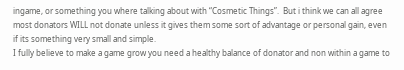ingame, or something you where talking about with “Cosmetic Things”.  But i think we can all agree most donators WILL not donate unless it gives them some sort of advantage or personal gain, even if its something very small and simple.
I fully believe to make a game grow you need a healthy balance of donator and non within a game to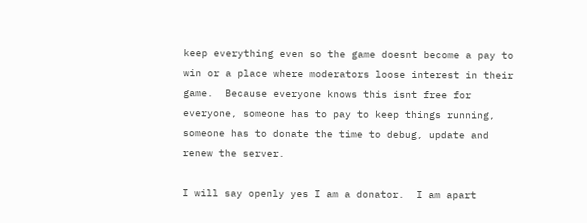keep everything even so the game doesnt become a pay to win or a place where moderators loose interest in their game.  Because everyone knows this isnt free for everyone, someone has to pay to keep things running, someone has to donate the time to debug, update and renew the server.

I will say openly yes I am a donator.  I am apart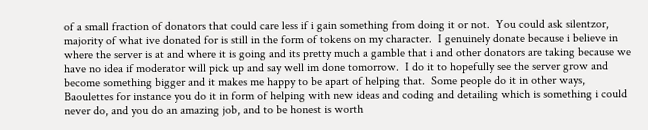of a small fraction of donators that could care less if i gain something from doing it or not.  You could ask silentzor, majority of what ive donated for is still in the form of tokens on my character.  I genuinely donate because i believe in where the server is at and where it is going and its pretty much a gamble that i and other donators are taking because we have no idea if moderator will pick up and say well im done tomorrow.  I do it to hopefully see the server grow and become something bigger and it makes me happy to be apart of helping that.  Some people do it in other ways, Baoulettes for instance you do it in form of helping with new ideas and coding and detailing which is something i could never do, and you do an amazing job, and to be honest is worth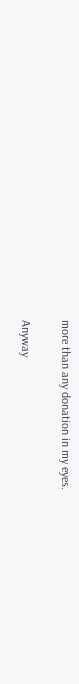more than any donation in my eyes.

Anyway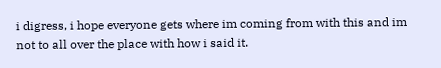i digress, i hope everyone gets where im coming from with this and im not to all over the place with how i said it.